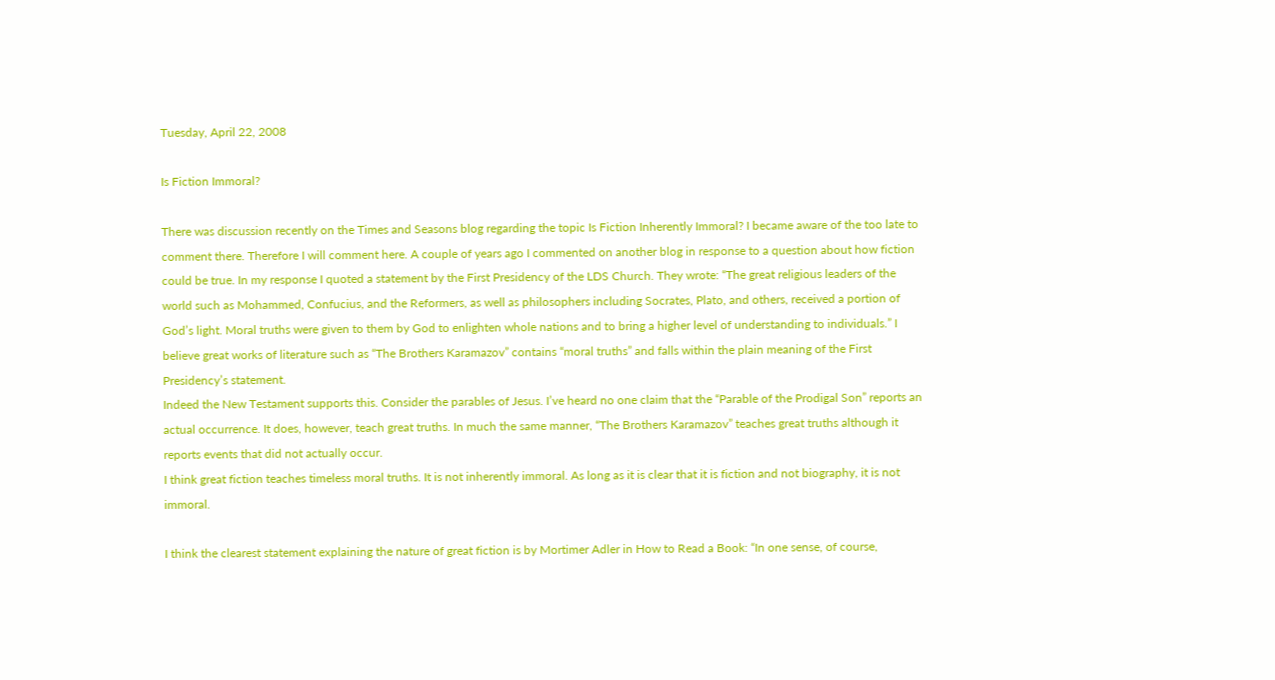Tuesday, April 22, 2008

Is Fiction Immoral?

There was discussion recently on the Times and Seasons blog regarding the topic Is Fiction Inherently Immoral? I became aware of the too late to comment there. Therefore I will comment here. A couple of years ago I commented on another blog in response to a question about how fiction could be true. In my response I quoted a statement by the First Presidency of the LDS Church. They wrote: “The great religious leaders of the world such as Mohammed, Confucius, and the Reformers, as well as philosophers including Socrates, Plato, and others, received a portion of God’s light. Moral truths were given to them by God to enlighten whole nations and to bring a higher level of understanding to individuals.” I believe great works of literature such as “The Brothers Karamazov” contains “moral truths” and falls within the plain meaning of the First Presidency’s statement.
Indeed the New Testament supports this. Consider the parables of Jesus. I’ve heard no one claim that the “Parable of the Prodigal Son” reports an actual occurrence. It does, however, teach great truths. In much the same manner, “The Brothers Karamazov” teaches great truths although it reports events that did not actually occur.
I think great fiction teaches timeless moral truths. It is not inherently immoral. As long as it is clear that it is fiction and not biography, it is not immoral.

I think the clearest statement explaining the nature of great fiction is by Mortimer Adler in How to Read a Book: “In one sense, of course,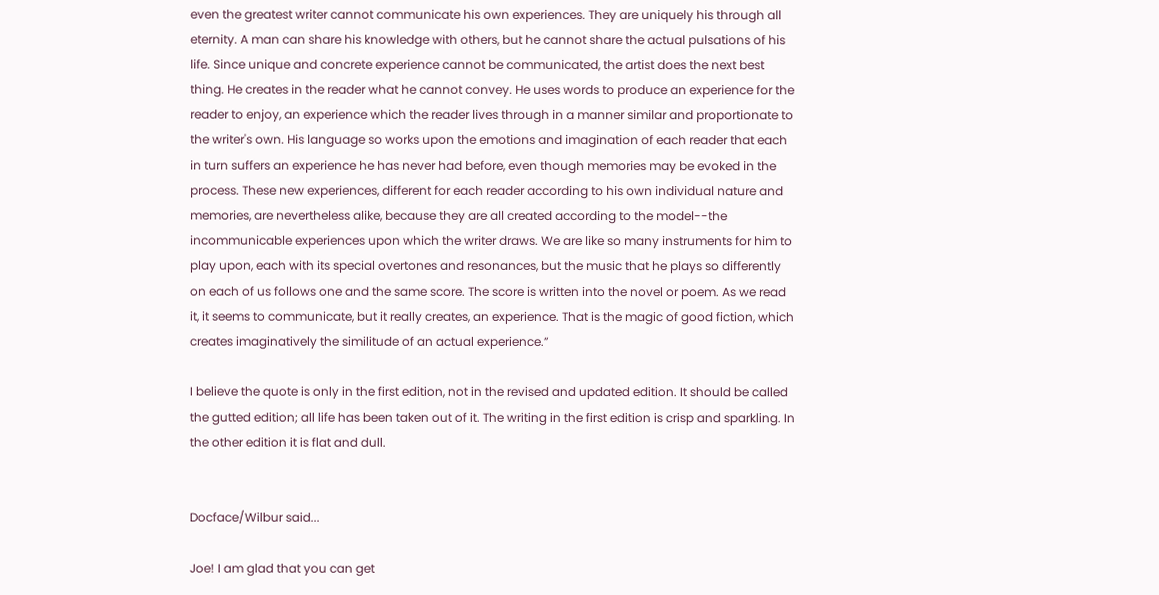even the greatest writer cannot communicate his own experiences. They are uniquely his through all eternity. A man can share his knowledge with others, but he cannot share the actual pulsations of his life. Since unique and concrete experience cannot be communicated, the artist does the next best thing. He creates in the reader what he cannot convey. He uses words to produce an experience for the reader to enjoy, an experience which the reader lives through in a manner similar and proportionate to the writer's own. His language so works upon the emotions and imagination of each reader that each in turn suffers an experience he has never had before, even though memories may be evoked in the process. These new experiences, different for each reader according to his own individual nature and memories, are nevertheless alike, because they are all created according to the model--the incommunicable experiences upon which the writer draws. We are like so many instruments for him to play upon, each with its special overtones and resonances, but the music that he plays so differently on each of us follows one and the same score. The score is written into the novel or poem. As we read it, it seems to communicate, but it really creates, an experience. That is the magic of good fiction, which creates imaginatively the similitude of an actual experience.”

I believe the quote is only in the first edition, not in the revised and updated edition. It should be called the gutted edition; all life has been taken out of it. The writing in the first edition is crisp and sparkling. In the other edition it is flat and dull.


Docface/Wilbur said...

Joe! I am glad that you can get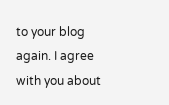to your blog again. I agree with you about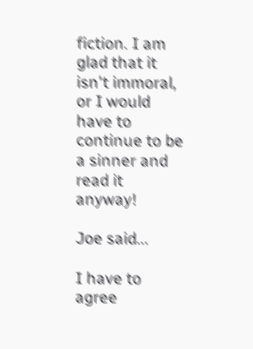fiction. I am glad that it isn't immoral, or I would have to continue to be a sinner and read it anyway!

Joe said...

I have to agree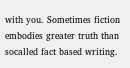with you. Sometimes fiction embodies greater truth than socalled fact based writing.